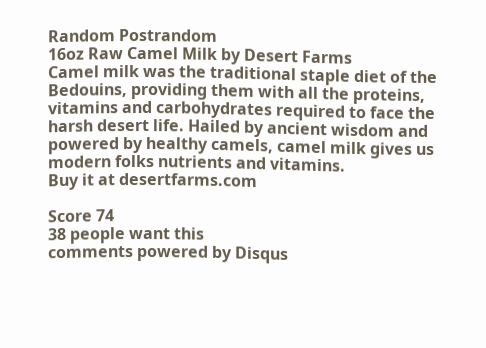Random Postrandom
16oz Raw Camel Milk by Desert Farms
Camel milk was the traditional staple diet of the Bedouins, providing them with all the proteins, vitamins and carbohydrates required to face the harsh desert life. Hailed by ancient wisdom and powered by healthy camels, camel milk gives us modern folks nutrients and vitamins.
Buy it at desertfarms.com

Score 74
38 people want this
comments powered by Disqus